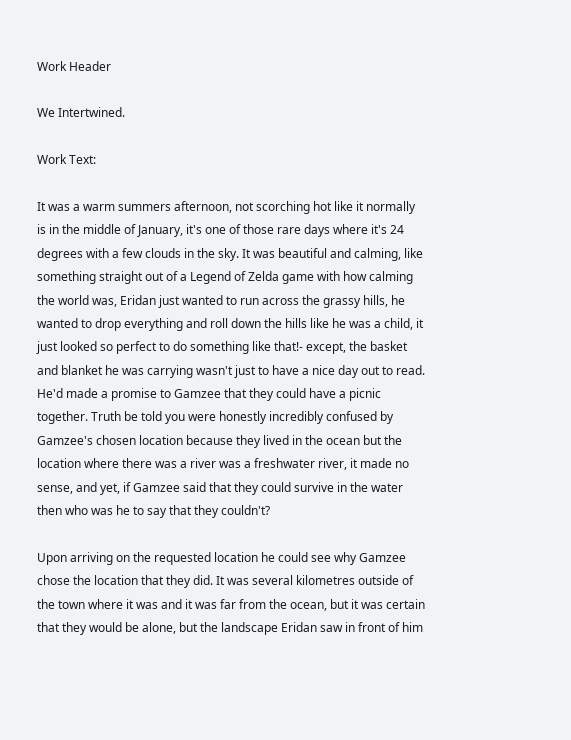Work Header

We Intertwined.

Work Text:

It was a warm summers afternoon, not scorching hot like it normally is in the middle of January, it's one of those rare days where it's 24 degrees with a few clouds in the sky. It was beautiful and calming, like something straight out of a Legend of Zelda game with how calming the world was, Eridan just wanted to run across the grassy hills, he wanted to drop everything and roll down the hills like he was a child, it just looked so perfect to do something like that!- except, the basket and blanket he was carrying wasn't just to have a nice day out to read. He'd made a promise to Gamzee that they could have a picnic together. Truth be told you were honestly incredibly confused by Gamzee's chosen location because they lived in the ocean but the location where there was a river was a freshwater river, it made no sense, and yet, if Gamzee said that they could survive in the water then who was he to say that they couldn't?

Upon arriving on the requested location he could see why Gamzee chose the location that they did. It was several kilometres outside of the town where it was and it was far from the ocean, but it was certain that they would be alone, but the landscape Eridan saw in front of him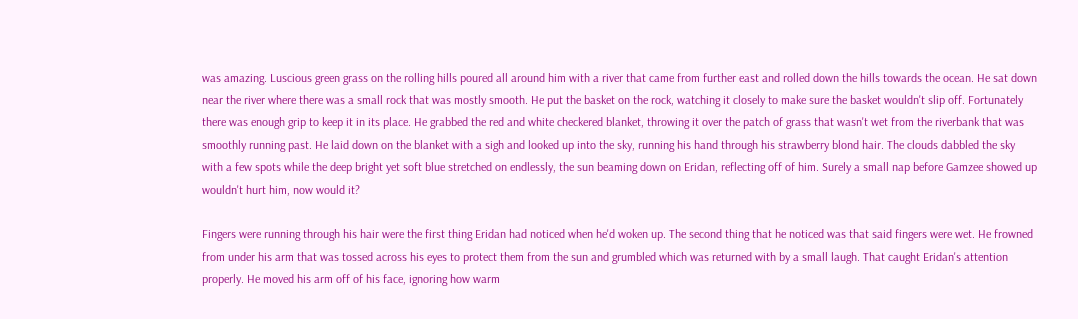was amazing. Luscious green grass on the rolling hills poured all around him with a river that came from further east and rolled down the hills towards the ocean. He sat down near the river where there was a small rock that was mostly smooth. He put the basket on the rock, watching it closely to make sure the basket wouldn't slip off. Fortunately there was enough grip to keep it in its place. He grabbed the red and white checkered blanket, throwing it over the patch of grass that wasn't wet from the riverbank that was smoothly running past. He laid down on the blanket with a sigh and looked up into the sky, running his hand through his strawberry blond hair. The clouds dabbled the sky with a few spots while the deep bright yet soft blue stretched on endlessly, the sun beaming down on Eridan, reflecting off of him. Surely a small nap before Gamzee showed up wouldn't hurt him, now would it?

Fingers were running through his hair were the first thing Eridan had noticed when he'd woken up. The second thing that he noticed was that said fingers were wet. He frowned from under his arm that was tossed across his eyes to protect them from the sun and grumbled which was returned with by a small laugh. That caught Eridan's attention properly. He moved his arm off of his face, ignoring how warm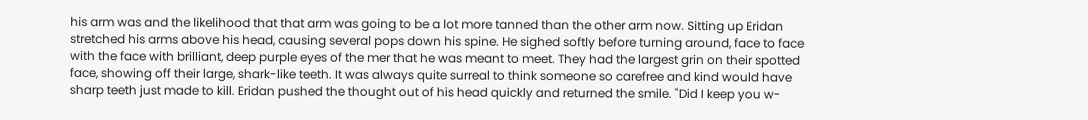his arm was and the likelihood that that arm was going to be a lot more tanned than the other arm now. Sitting up Eridan stretched his arms above his head, causing several pops down his spine. He sighed softly before turning around, face to face with the face with brilliant, deep purple eyes of the mer that he was meant to meet. They had the largest grin on their spotted face, showing off their large, shark-like teeth. It was always quite surreal to think someone so carefree and kind would have sharp teeth just made to kill. Eridan pushed the thought out of his head quickly and returned the smile. "Did I keep you w-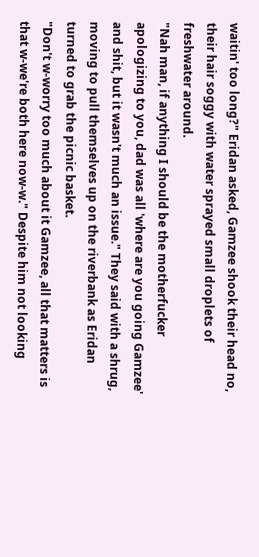waitin' too long?" Eridan asked, Gamzee shook their head no, their hair soggy with water sprayed small droplets of freshwater around.
"Nah man, if anything I should be the motherfucker apologizing to you, dad was all 'where are you going Gamzee' and shit, but it wasn't much an issue." They said with a shrug, moving to pull themselves up on the riverbank as Eridan turned to grab the picnic basket.
"Don't w-worry too much about it Gamzee, all that matters is that w-we're both here now-w." Despite him not looking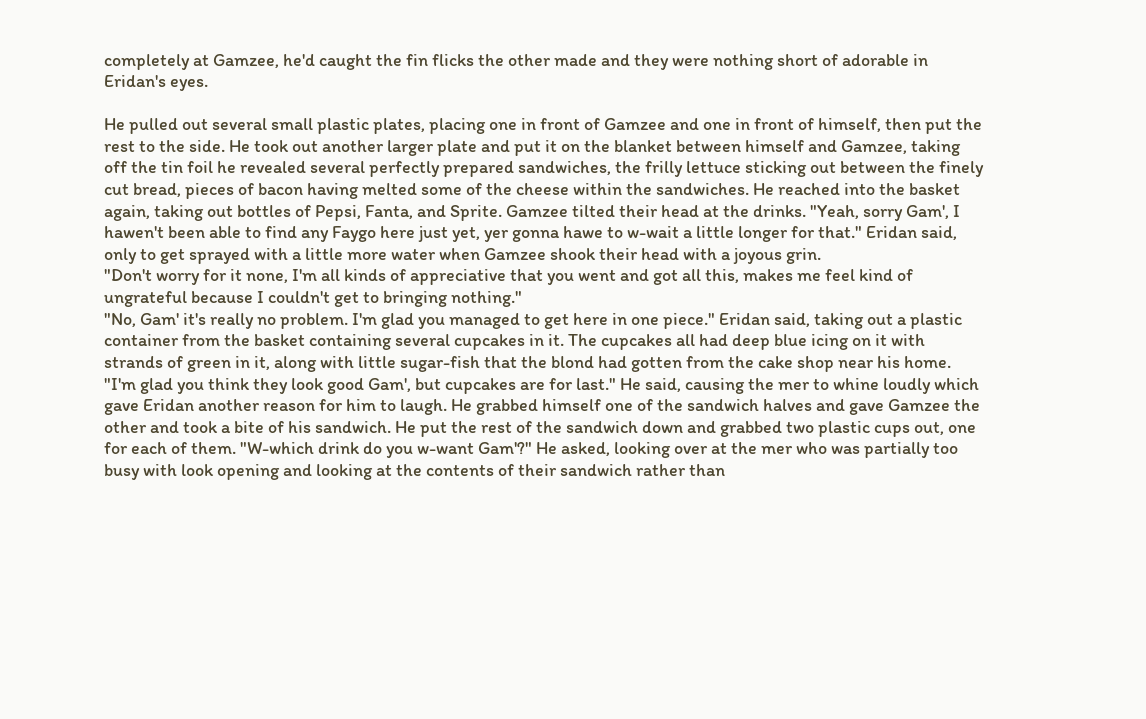completely at Gamzee, he'd caught the fin flicks the other made and they were nothing short of adorable in Eridan's eyes.

He pulled out several small plastic plates, placing one in front of Gamzee and one in front of himself, then put the rest to the side. He took out another larger plate and put it on the blanket between himself and Gamzee, taking off the tin foil he revealed several perfectly prepared sandwiches, the frilly lettuce sticking out between the finely cut bread, pieces of bacon having melted some of the cheese within the sandwiches. He reached into the basket again, taking out bottles of Pepsi, Fanta, and Sprite. Gamzee tilted their head at the drinks. "Yeah, sorry Gam', I hawen't been able to find any Faygo here just yet, yer gonna hawe to w-wait a little longer for that." Eridan said, only to get sprayed with a little more water when Gamzee shook their head with a joyous grin.
"Don't worry for it none, I'm all kinds of appreciative that you went and got all this, makes me feel kind of ungrateful because I couldn't get to bringing nothing."
"No, Gam' it's really no problem. I'm glad you managed to get here in one piece." Eridan said, taking out a plastic container from the basket containing several cupcakes in it. The cupcakes all had deep blue icing on it with strands of green in it, along with little sugar-fish that the blond had gotten from the cake shop near his home. "I'm glad you think they look good Gam', but cupcakes are for last." He said, causing the mer to whine loudly which gave Eridan another reason for him to laugh. He grabbed himself one of the sandwich halves and gave Gamzee the other and took a bite of his sandwich. He put the rest of the sandwich down and grabbed two plastic cups out, one for each of them. "W-which drink do you w-want Gam'?" He asked, looking over at the mer who was partially too busy with look opening and looking at the contents of their sandwich rather than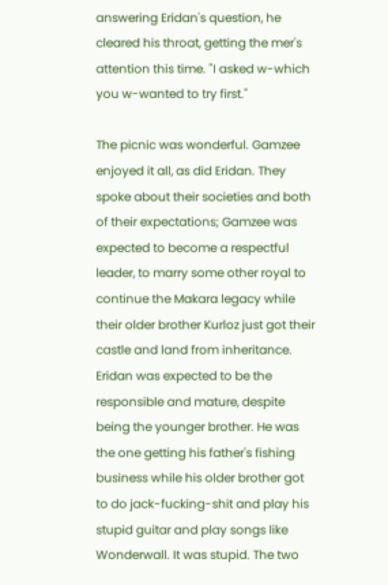answering Eridan's question, he cleared his throat, getting the mer's attention this time. "I asked w-which you w-wanted to try first."

The picnic was wonderful. Gamzee enjoyed it all, as did Eridan. They spoke about their societies and both of their expectations; Gamzee was expected to become a respectful leader, to marry some other royal to continue the Makara legacy while their older brother Kurloz just got their castle and land from inheritance. Eridan was expected to be the responsible and mature, despite being the younger brother. He was the one getting his father's fishing business while his older brother got to do jack-fucking-shit and play his stupid guitar and play songs like Wonderwall. It was stupid. The two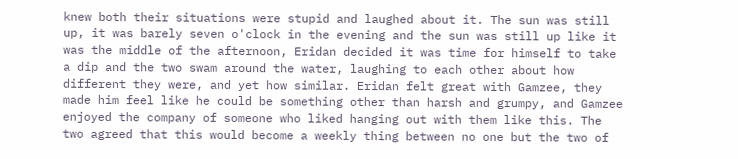knew both their situations were stupid and laughed about it. The sun was still up, it was barely seven o'clock in the evening and the sun was still up like it was the middle of the afternoon, Eridan decided it was time for himself to take a dip and the two swam around the water, laughing to each other about how different they were, and yet how similar. Eridan felt great with Gamzee, they made him feel like he could be something other than harsh and grumpy, and Gamzee enjoyed the company of someone who liked hanging out with them like this. The two agreed that this would become a weekly thing between no one but the two of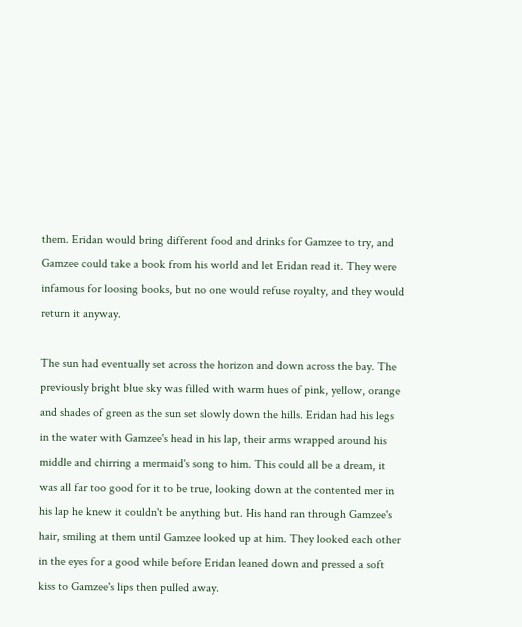them. Eridan would bring different food and drinks for Gamzee to try, and Gamzee could take a book from his world and let Eridan read it. They were infamous for loosing books, but no one would refuse royalty, and they would return it anyway.

The sun had eventually set across the horizon and down across the bay. The previously bright blue sky was filled with warm hues of pink, yellow, orange and shades of green as the sun set slowly down the hills. Eridan had his legs in the water with Gamzee's head in his lap, their arms wrapped around his middle and chirring a mermaid's song to him. This could all be a dream, it was all far too good for it to be true, looking down at the contented mer in his lap he knew it couldn't be anything but. His hand ran through Gamzee's hair, smiling at them until Gamzee looked up at him. They looked each other in the eyes for a good while before Eridan leaned down and pressed a soft kiss to Gamzee's lips then pulled away.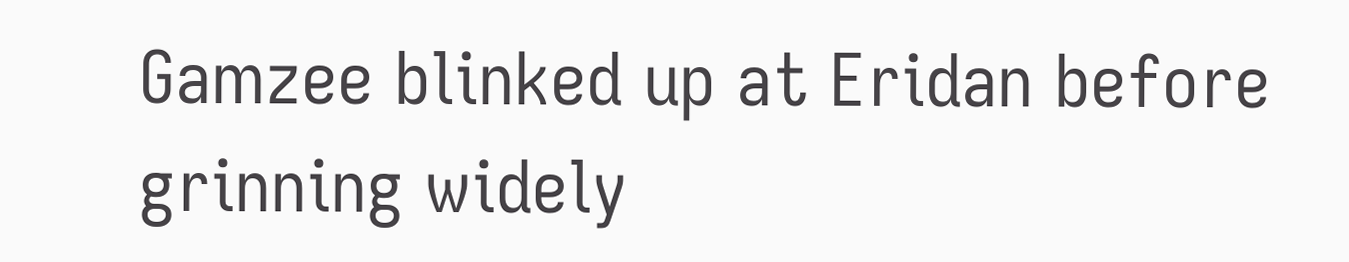Gamzee blinked up at Eridan before grinning widely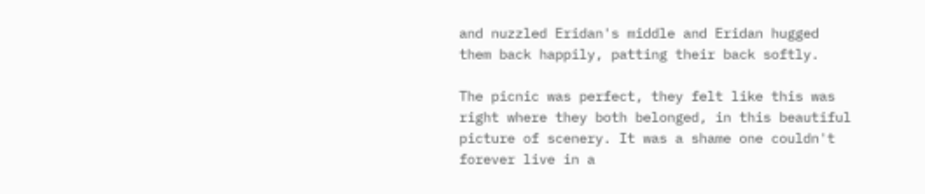and nuzzled Eridan's middle and Eridan hugged them back happily, patting their back softly.

The picnic was perfect, they felt like this was right where they both belonged, in this beautiful picture of scenery. It was a shame one couldn't forever live in a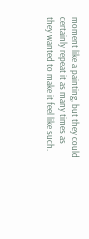moment like a painting, but they could certainly repeat it as many times as they wanted to make it feel like such.